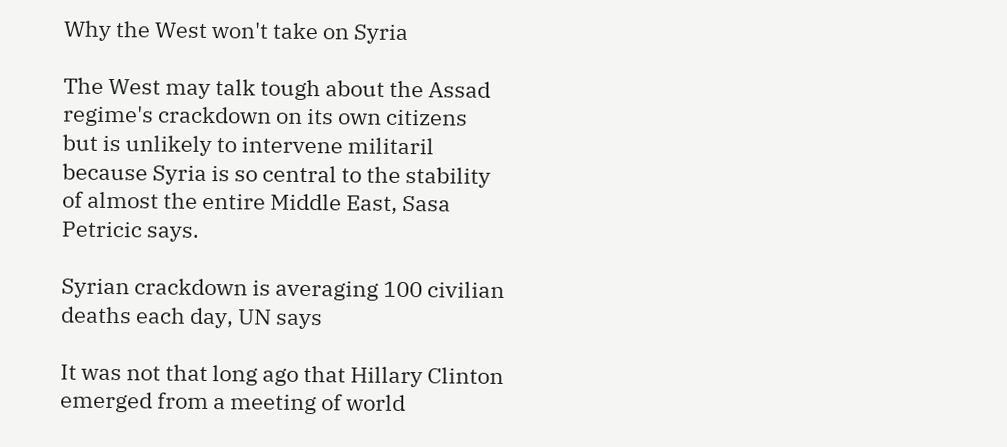Why the West won't take on Syria

The West may talk tough about the Assad regime's crackdown on its own citizens but is unlikely to intervene militaril because Syria is so central to the stability of almost the entire Middle East, Sasa Petricic says.

Syrian crackdown is averaging 100 civilian deaths each day, UN says

It was not that long ago that Hillary Clinton emerged from a meeting of world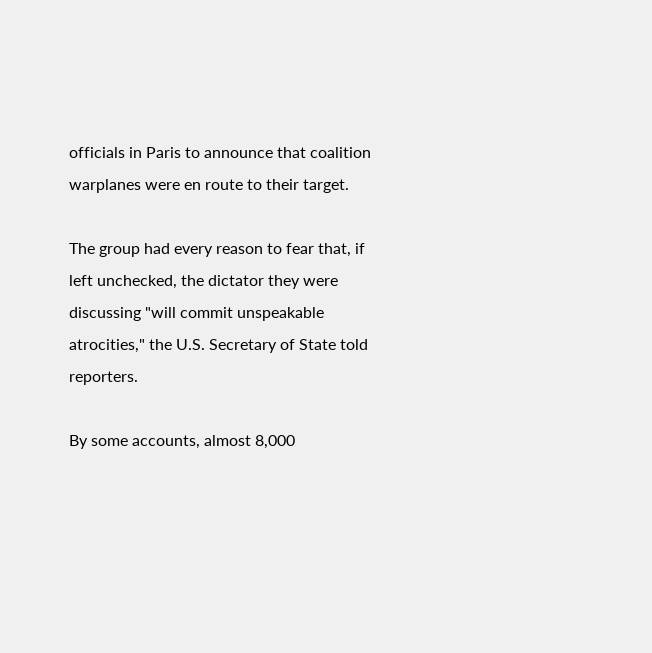officials in Paris to announce that coalition warplanes were en route to their target.

The group had every reason to fear that, if left unchecked, the dictator they were discussing "will commit unspeakable atrocities," the U.S. Secretary of State told reporters.

By some accounts, almost 8,000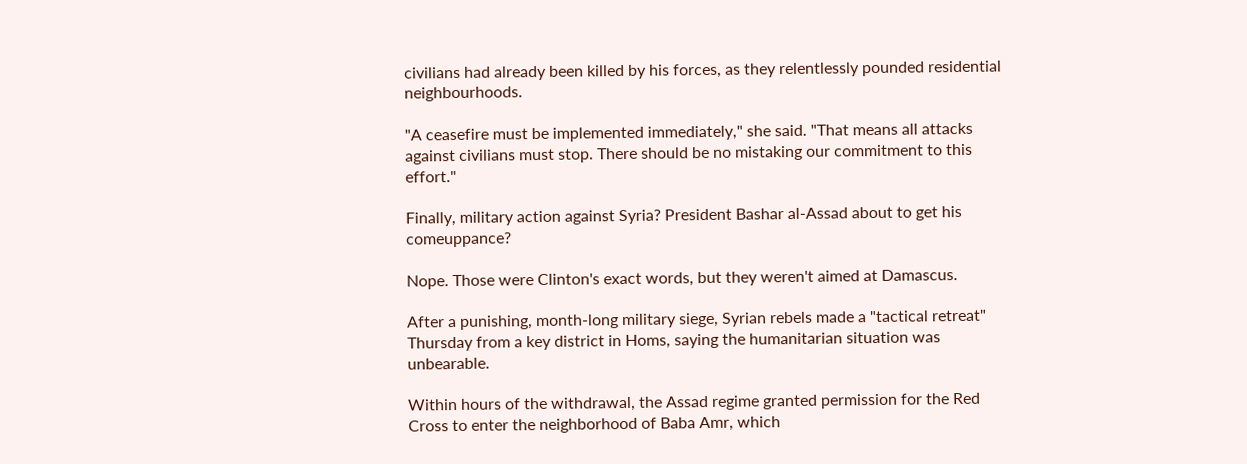civilians had already been killed by his forces, as they relentlessly pounded residential neighbourhoods.

"A ceasefire must be implemented immediately," she said. "That means all attacks against civilians must stop. There should be no mistaking our commitment to this effort."

Finally, military action against Syria? President Bashar al-Assad about to get his comeuppance?

Nope. Those were Clinton's exact words, but they weren't aimed at Damascus.

After a punishing, month-long military siege, Syrian rebels made a "tactical retreat" Thursday from a key district in Homs, saying the humanitarian situation was unbearable.

Within hours of the withdrawal, the Assad regime granted permission for the Red Cross to enter the neighborhood of Baba Amr, which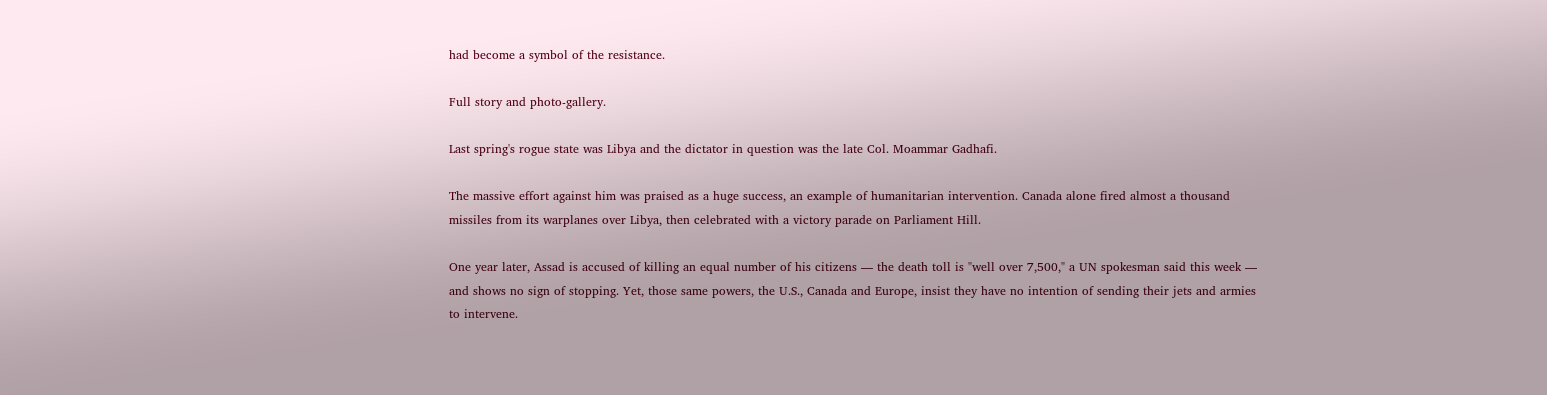had become a symbol of the resistance.

Full story and photo-gallery.

Last spring's rogue state was Libya and the dictator in question was the late Col. Moammar Gadhafi.

The massive effort against him was praised as a huge success, an example of humanitarian intervention. Canada alone fired almost a thousand missiles from its warplanes over Libya, then celebrated with a victory parade on Parliament Hill.

One year later, Assad is accused of killing an equal number of his citizens — the death toll is "well over 7,500," a UN spokesman said this week —  and shows no sign of stopping. Yet, those same powers, the U.S., Canada and Europe, insist they have no intention of sending their jets and armies to intervene.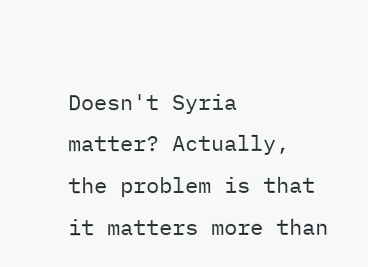Doesn't Syria matter? Actually, the problem is that it matters more than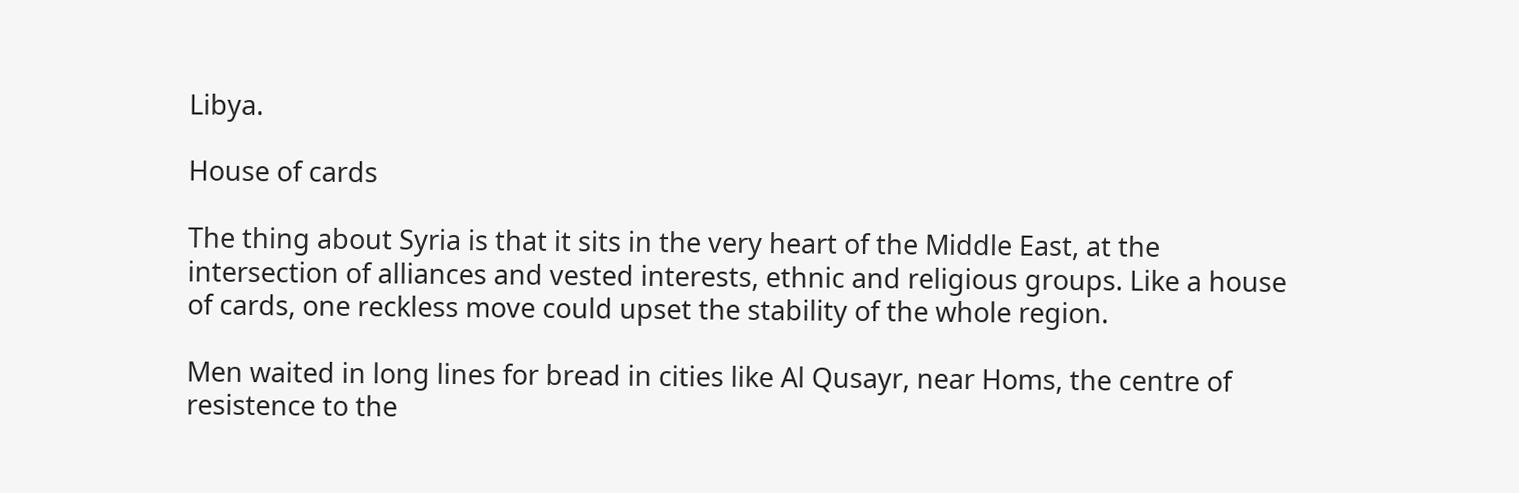Libya.

House of cards

The thing about Syria is that it sits in the very heart of the Middle East, at the intersection of alliances and vested interests, ethnic and religious groups. Like a house of cards, one reckless move could upset the stability of the whole region.

Men waited in long lines for bread in cities like Al Qusayr, near Homs, the centre of resistence to the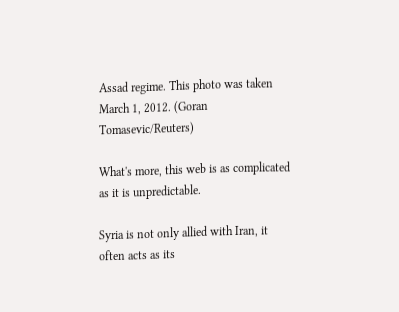Assad regime. This photo was taken March 1, 2012. (Goran Tomasevic/Reuters)

What's more, this web is as complicated as it is unpredictable.

Syria is not only allied with Iran, it often acts as its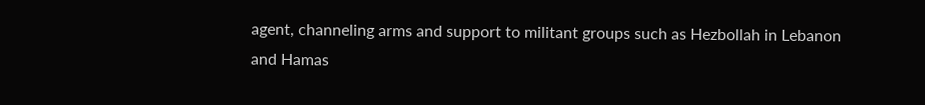agent, channeling arms and support to militant groups such as Hezbollah in Lebanon and Hamas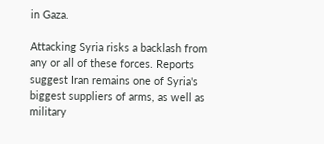in Gaza.

Attacking Syria risks a backlash from any or all of these forces. Reports suggest Iran remains one of Syria's biggest suppliers of arms, as well as military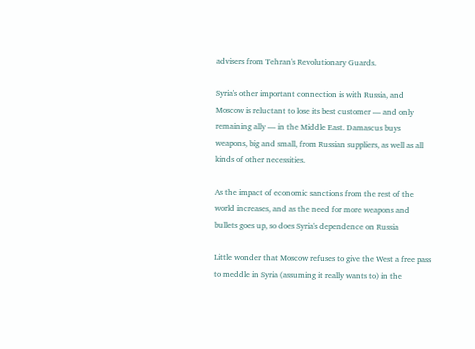advisers from Tehran's Revolutionary Guards.

Syria's other important connection is with Russia, and Moscow is reluctant to lose its best customer — and only remaining ally — in the Middle East. Damascus buys weapons, big and small, from Russian suppliers, as well as all kinds of other necessities.

As the impact of economic sanctions from the rest of the world increases, and as the need for more weapons and bullets goes up, so does Syria's dependence on Russia

Little wonder that Moscow refuses to give the West a free pass to meddle in Syria (assuming it really wants to) in the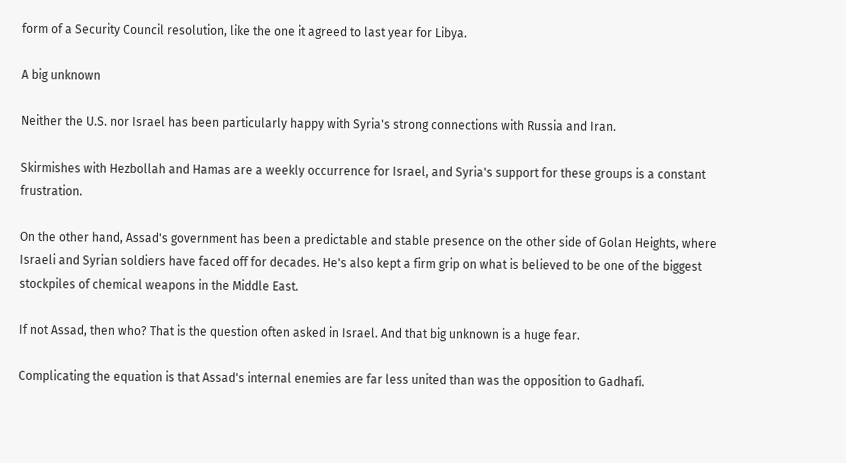form of a Security Council resolution, like the one it agreed to last year for Libya.

A big unknown

Neither the U.S. nor Israel has been particularly happy with Syria's strong connections with Russia and Iran.

Skirmishes with Hezbollah and Hamas are a weekly occurrence for Israel, and Syria's support for these groups is a constant frustration.

On the other hand, Assad's government has been a predictable and stable presence on the other side of Golan Heights, where Israeli and Syrian soldiers have faced off for decades. He's also kept a firm grip on what is believed to be one of the biggest stockpiles of chemical weapons in the Middle East.

If not Assad, then who? That is the question often asked in Israel. And that big unknown is a huge fear.

Complicating the equation is that Assad's internal enemies are far less united than was the opposition to Gadhafi.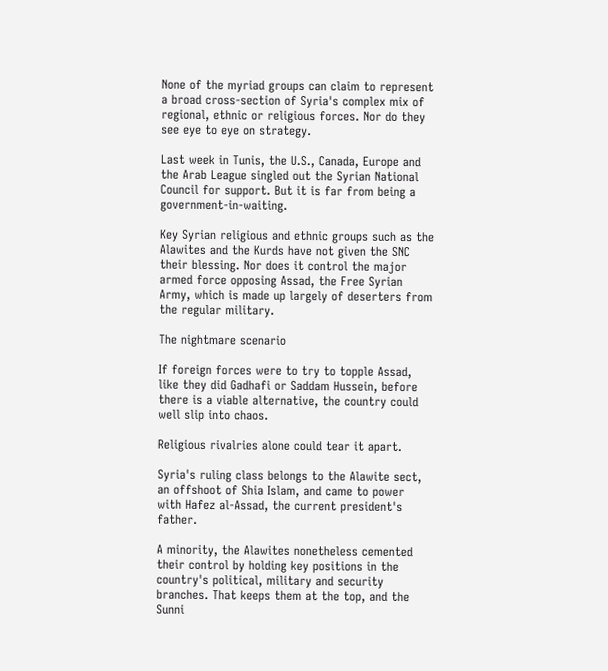None of the myriad groups can claim to represent a broad cross-section of Syria's complex mix of regional, ethnic or religious forces. Nor do they see eye to eye on strategy.

Last week in Tunis, the U.S., Canada, Europe and the Arab League singled out the Syrian National Council for support. But it is far from being a government-in-waiting.

Key Syrian religious and ethnic groups such as the Alawites and the Kurds have not given the SNC their blessing. Nor does it control the major armed force opposing Assad, the Free Syrian Army, which is made up largely of deserters from the regular military.

The nightmare scenario

If foreign forces were to try to topple Assad, like they did Gadhafi or Saddam Hussein, before there is a viable alternative, the country could well slip into chaos.

Religious rivalries alone could tear it apart.

Syria's ruling class belongs to the Alawite sect, an offshoot of Shia Islam, and came to power with Hafez al-Assad, the current president's father.

A minority, the Alawites nonetheless cemented their control by holding key positions in the country's political, military and security branches. That keeps them at the top, and the Sunni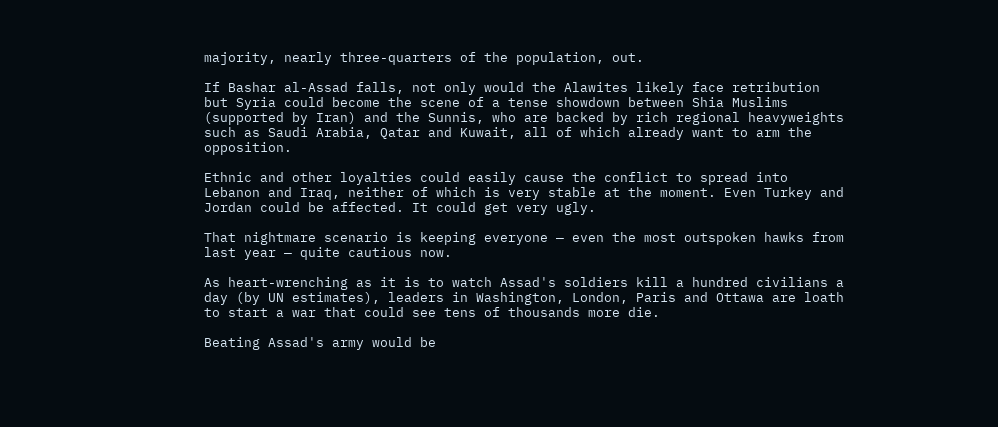majority, nearly three-quarters of the population, out.

If Bashar al-Assad falls, not only would the Alawites likely face retribution but Syria could become the scene of a tense showdown between Shia Muslims (supported by Iran) and the Sunnis, who are backed by rich regional heavyweights such as Saudi Arabia, Qatar and Kuwait, all of which already want to arm the opposition.

Ethnic and other loyalties could easily cause the conflict to spread into Lebanon and Iraq, neither of which is very stable at the moment. Even Turkey and Jordan could be affected. It could get very ugly.

That nightmare scenario is keeping everyone — even the most outspoken hawks from last year — quite cautious now.

As heart-wrenching as it is to watch Assad's soldiers kill a hundred civilians a day (by UN estimates), leaders in Washington, London, Paris and Ottawa are loath to start a war that could see tens of thousands more die.

Beating Assad's army would be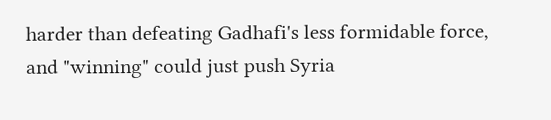harder than defeating Gadhafi's less formidable force, and "winning" could just push Syria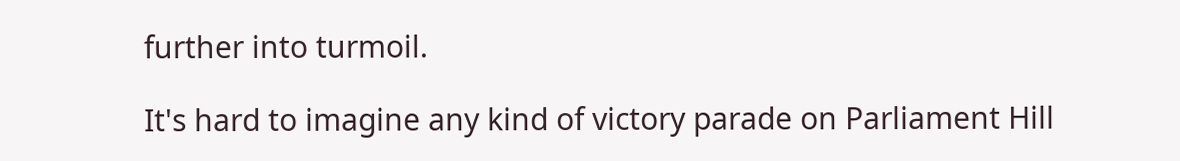further into turmoil.

It's hard to imagine any kind of victory parade on Parliament Hill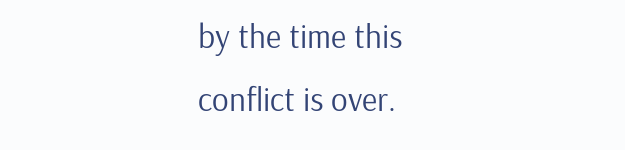by the time this conflict is over.